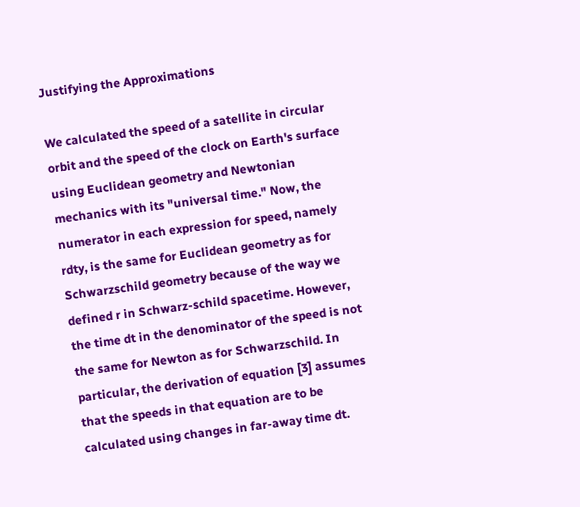Justifying the Approximations

We calculated the speed of a satellite in circular orbit and the speed of the clock on Earth's surface using Euclidean geometry and Newtonian mechanics with its "universal time." Now, the numerator in each expression for speed, namely rdty, is the same for Euclidean geometry as for Schwarzschild geometry because of the way we defined r in Schwarz-schild spacetime. However, the time dt in the denominator of the speed is not the same for Newton as for Schwarzschild. In particular, the derivation of equation [3] assumes that the speeds in that equation are to be calculated using changes in far-away time dt.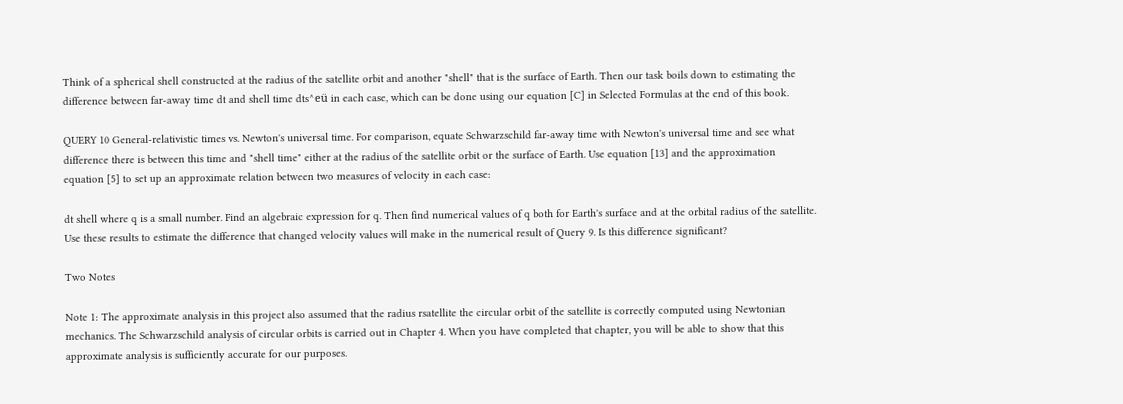Think of a spherical shell constructed at the radius of the satellite orbit and another "shell" that is the surface of Earth. Then our task boils down to estimating the difference between far-away time dt and shell time dts^eü in each case, which can be done using our equation [C] in Selected Formulas at the end of this book.

QUERY 10 General-relativistic times vs. Newton's universal time. For comparison, equate Schwarzschild far-away time with Newton's universal time and see what difference there is between this time and "shell time" either at the radius of the satellite orbit or the surface of Earth. Use equation [13] and the approximation equation [5] to set up an approximate relation between two measures of velocity in each case:

dt shell where q is a small number. Find an algebraic expression for q. Then find numerical values of q both for Earth's surface and at the orbital radius of the satellite. Use these results to estimate the difference that changed velocity values will make in the numerical result of Query 9. Is this difference significant?

Two Notes

Note 1: The approximate analysis in this project also assumed that the radius rsatellite the circular orbit of the satellite is correctly computed using Newtonian mechanics. The Schwarzschild analysis of circular orbits is carried out in Chapter 4. When you have completed that chapter, you will be able to show that this approximate analysis is sufficiently accurate for our purposes.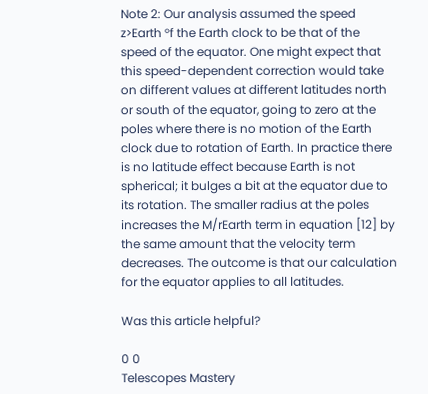Note 2: Our analysis assumed the speed z>Earth °f the Earth clock to be that of the speed of the equator. One might expect that this speed-dependent correction would take on different values at different latitudes north or south of the equator, going to zero at the poles where there is no motion of the Earth clock due to rotation of Earth. In practice there is no latitude effect because Earth is not spherical; it bulges a bit at the equator due to its rotation. The smaller radius at the poles increases the M/rEarth term in equation [12] by the same amount that the velocity term decreases. The outcome is that our calculation for the equator applies to all latitudes.

Was this article helpful?

0 0
Telescopes Mastery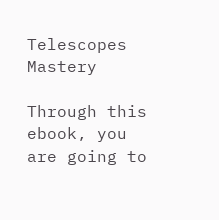Telescopes Mastery

Through this ebook, you are going to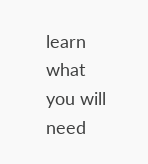learn what you will need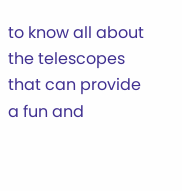to know all about the telescopes that can provide a fun and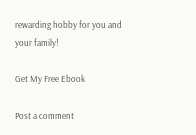rewarding hobby for you and your family!

Get My Free Ebook

Post a comment